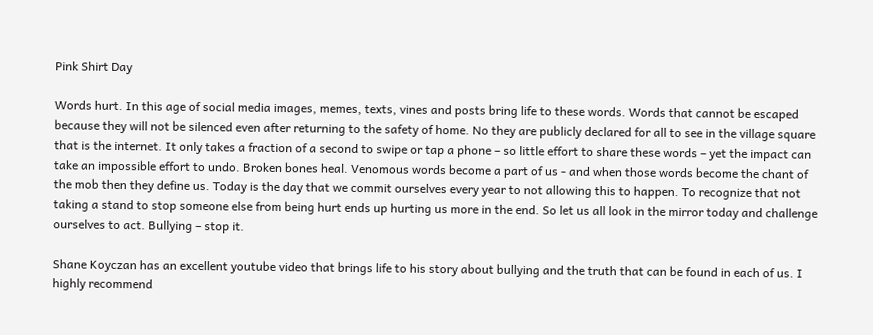Pink Shirt Day

Words hurt. In this age of social media images, memes, texts, vines and posts bring life to these words. Words that cannot be escaped because they will not be silenced even after returning to the safety of home. No they are publicly declared for all to see in the village square that is the internet. It only takes a fraction of a second to swipe or tap a phone – so little effort to share these words – yet the impact can take an impossible effort to undo. Broken bones heal. Venomous words become a part of us - and when those words become the chant of the mob then they define us. Today is the day that we commit ourselves every year to not allowing this to happen. To recognize that not taking a stand to stop someone else from being hurt ends up hurting us more in the end. So let us all look in the mirror today and challenge ourselves to act. Bullying – stop it.

Shane Koyczan has an excellent youtube video that brings life to his story about bullying and the truth that can be found in each of us. I highly recommend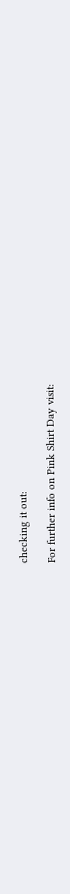checking it out:

For further info on Pink Shirt Day visit: